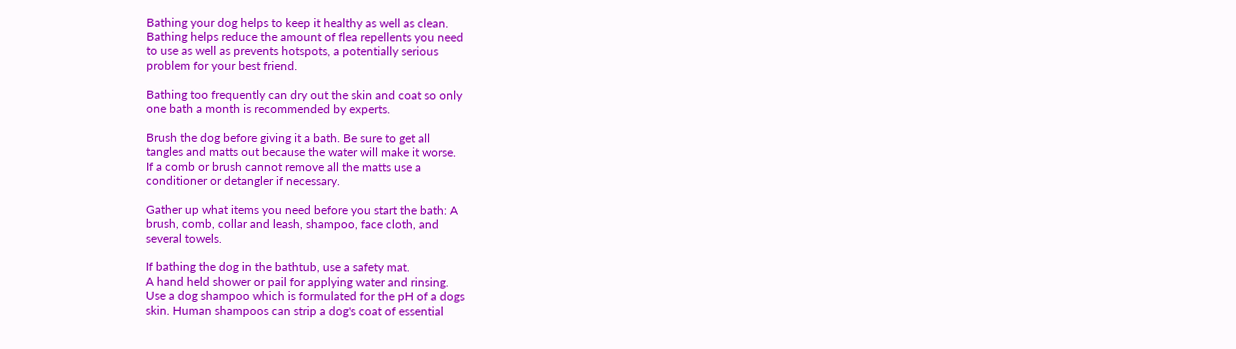Bathing your dog helps to keep it healthy as well as clean.
Bathing helps reduce the amount of flea repellents you need
to use as well as prevents hotspots, a potentially serious
problem for your best friend.

Bathing too frequently can dry out the skin and coat so only
one bath a month is recommended by experts.

Brush the dog before giving it a bath. Be sure to get all
tangles and matts out because the water will make it worse.
If a comb or brush cannot remove all the matts use a
conditioner or detangler if necessary.

Gather up what items you need before you start the bath: A
brush, comb, collar and leash, shampoo, face cloth, and
several towels.

If bathing the dog in the bathtub, use a safety mat.
A hand held shower or pail for applying water and rinsing.
Use a dog shampoo which is formulated for the pH of a dogs
skin. Human shampoos can strip a dog's coat of essential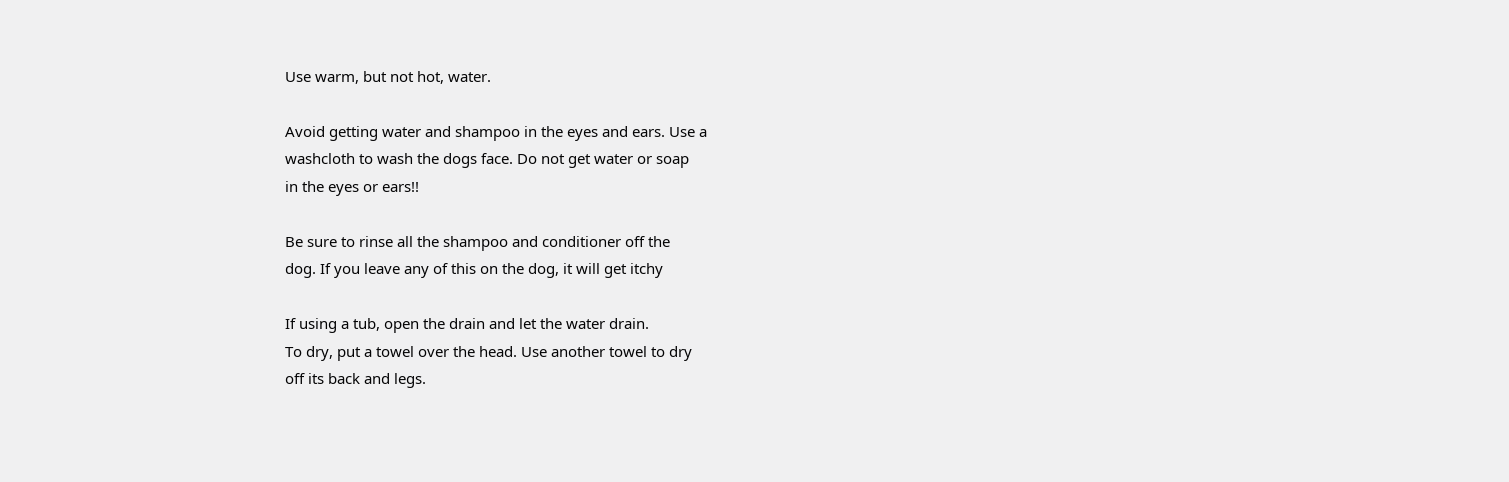Use warm, but not hot, water.

Avoid getting water and shampoo in the eyes and ears. Use a
washcloth to wash the dogs face. Do not get water or soap
in the eyes or ears!!

Be sure to rinse all the shampoo and conditioner off the
dog. If you leave any of this on the dog, it will get itchy

If using a tub, open the drain and let the water drain.
To dry, put a towel over the head. Use another towel to dry
off its back and legs.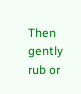Then gently rub or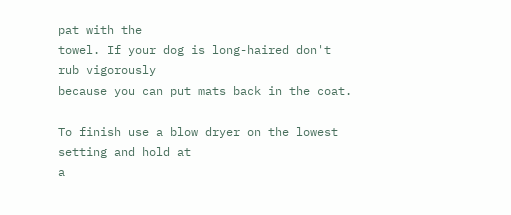pat with the
towel. If your dog is long-haired don't rub vigorously
because you can put mats back in the coat.

To finish use a blow dryer on the lowest setting and hold at
a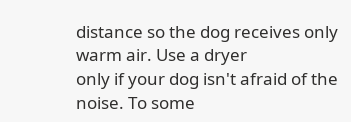distance so the dog receives only warm air. Use a dryer
only if your dog isn't afraid of the noise. To some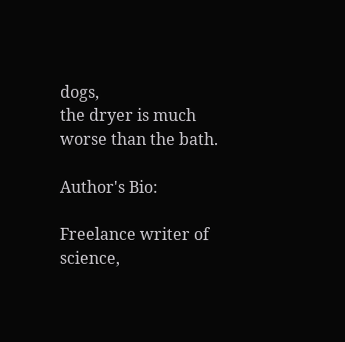dogs,
the dryer is much worse than the bath.

Author's Bio:

Freelance writer of science,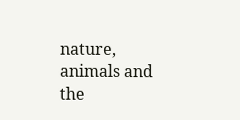nature, animals and the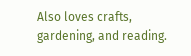Also loves crafts, gardening, and reading.